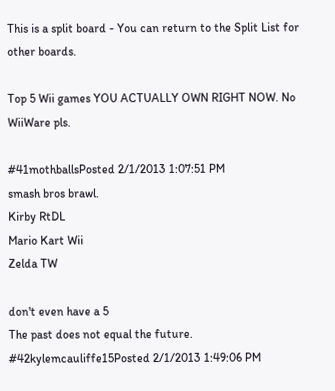This is a split board - You can return to the Split List for other boards.

Top 5 Wii games YOU ACTUALLY OWN RIGHT NOW. No WiiWare pls.

#41mothballsPosted 2/1/2013 1:07:51 PM
smash bros brawl.
Kirby RtDL
Mario Kart Wii
Zelda TW

don't even have a 5
The past does not equal the future.
#42kylemcauliffe15Posted 2/1/2013 1:49:06 PM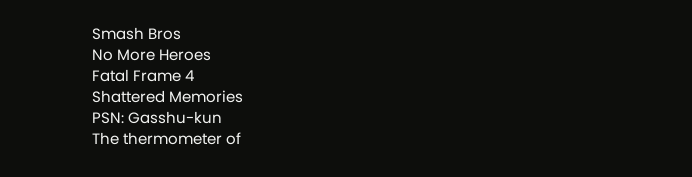Smash Bros
No More Heroes
Fatal Frame 4
Shattered Memories
PSN: Gasshu-kun
The thermometer of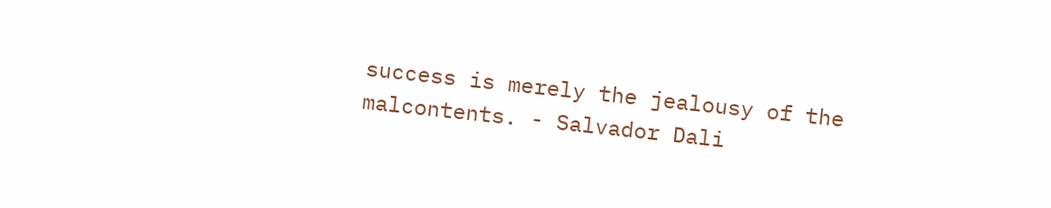success is merely the jealousy of the malcontents. - Salvador Dali